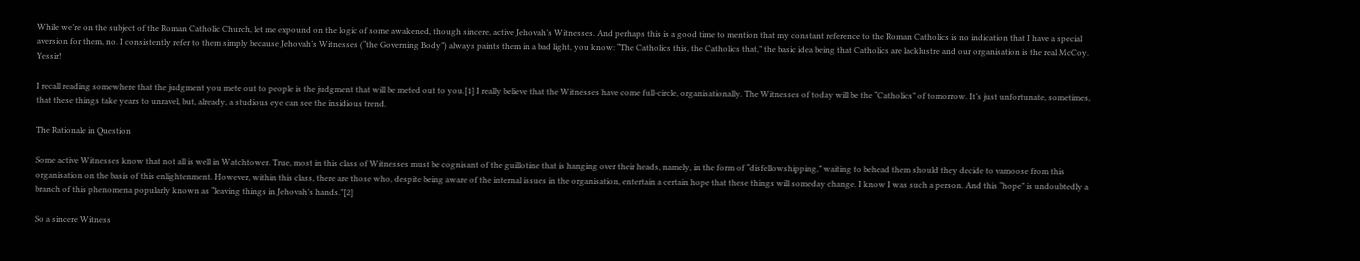While we’re on the subject of the Roman Catholic Church, let me expound on the logic of some awakened, though sincere, active Jehovah’s Witnesses. And perhaps this is a good time to mention that my constant reference to the Roman Catholics is no indication that I have a special aversion for them, no. I consistently refer to them simply because Jehovah’s Witnesses (“the Governing Body”) always paints them in a bad light, you know: “The Catholics this, the Catholics that,” the basic idea being that Catholics are lacklustre and our organisation is the real McCoy. Yessir!

I recall reading somewhere that the judgment you mete out to people is the judgment that will be meted out to you.[1] I really believe that the Witnesses have come full-circle, organisationally. The Witnesses of today will be the “Catholics” of tomorrow. It’s just unfortunate, sometimes, that these things take years to unravel, but, already, a studious eye can see the insidious trend.

The Rationale in Question

Some active Witnesses know that not all is well in Watchtower. True, most in this class of Witnesses must be cognisant of the guillotine that is hanging over their heads, namely, in the form of “disfellowshipping,” waiting to behead them should they decide to vamoose from this organisation on the basis of this enlightenment. However, within this class, there are those who, despite being aware of the internal issues in the organisation, entertain a certain hope that these things will someday change. I know I was such a person. And this “hope” is undoubtedly a branch of this phenomena popularly known as “leaving things in Jehovah’s hands.”[2]

So a sincere Witness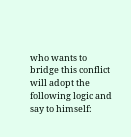who wants to bridge this conflict will adopt the following logic and say to himself: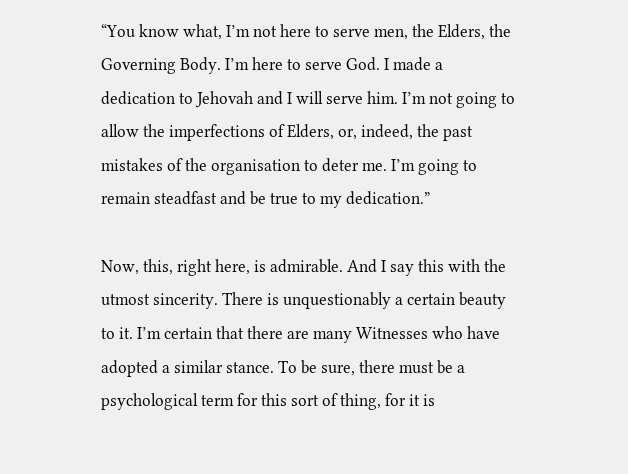“You know what, I’m not here to serve men, the Elders, the Governing Body. I’m here to serve God. I made a dedication to Jehovah and I will serve him. I’m not going to allow the imperfections of Elders, or, indeed, the past mistakes of the organisation to deter me. I’m going to remain steadfast and be true to my dedication.”

Now, this, right here, is admirable. And I say this with the utmost sincerity. There is unquestionably a certain beauty to it. I’m certain that there are many Witnesses who have adopted a similar stance. To be sure, there must be a psychological term for this sort of thing, for it is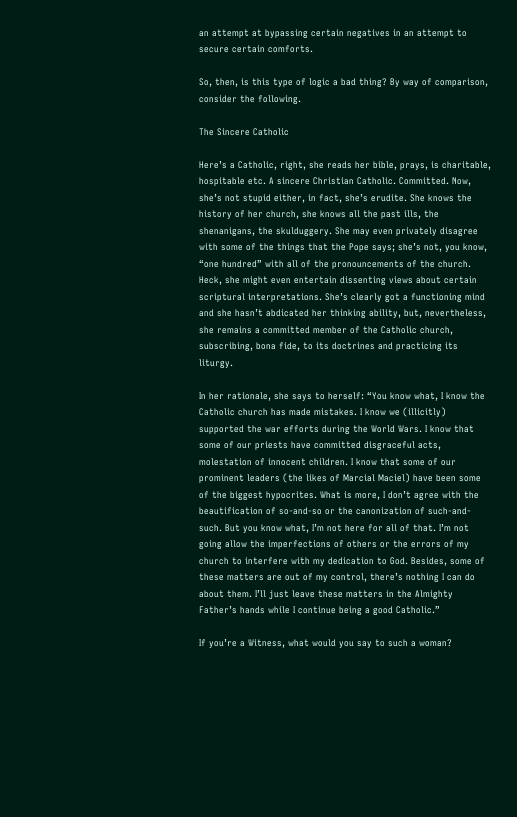an attempt at bypassing certain negatives in an attempt to secure certain comforts.

So, then, is this type of logic a bad thing? By way of comparison, consider the following.

The Sincere Catholic

Here’s a Catholic, right, she reads her bible, prays, is charitable, hospitable etc. A sincere Christian Catholic. Committed. Now, she’s not stupid either, in fact, she’s erudite. She knows the history of her church, she knows all the past ills, the shenanigans, the skulduggery. She may even privately disagree with some of the things that the Pope says; she’s not, you know, “one hundred” with all of the pronouncements of the church. Heck, she might even entertain dissenting views about certain scriptural interpretations. She’s clearly got a functioning mind and she hasn’t abdicated her thinking ability, but, nevertheless, she remains a committed member of the Catholic church, subscribing, bona fide, to its doctrines and practicing its liturgy.

In her rationale, she says to herself: “You know what, I know the Catholic church has made mistakes. I know we (illicitly) supported the war efforts during the World Wars. I know that some of our priests have committed disgraceful acts, molestation of innocent children. I know that some of our prominent leaders (the likes of Marcial Maciel) have been some of the biggest hypocrites. What is more, I don’t agree with the beautification of so-and-so or the canonization of such-and-such. But you know what, I’m not here for all of that. I’m not going allow the imperfections of others or the errors of my church to interfere with my dedication to God. Besides, some of these matters are out of my control, there’s nothing I can do about them. I’ll just leave these matters in the Almighty Father’s hands while I continue being a good Catholic.”

If you’re a Witness, what would you say to such a woman?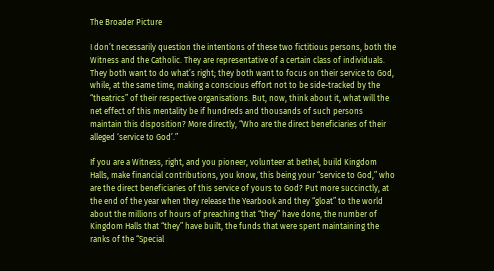The Broader Picture

I don’t necessarily question the intentions of these two fictitious persons, both the Witness and the Catholic. They are representative of a certain class of individuals. They both want to do what’s right; they both want to focus on their service to God, while, at the same time, making a conscious effort not to be side-tracked by the “theatrics” of their respective organisations. But, now, think about it, what will the net effect of this mentality be if hundreds and thousands of such persons maintain this disposition? More directly, “Who are the direct beneficiaries of their alleged ‘service to God’.”

If you are a Witness, right, and you pioneer, volunteer at bethel, build Kingdom Halls, make financial contributions, you know, this being your “service to God,” who are the direct beneficiaries of this service of yours to God? Put more succinctly, at the end of the year when they release the Yearbook and they “gloat” to the world about the millions of hours of preaching that “they” have done, the number of Kingdom Halls that “they” have built, the funds that were spent maintaining the ranks of the “Special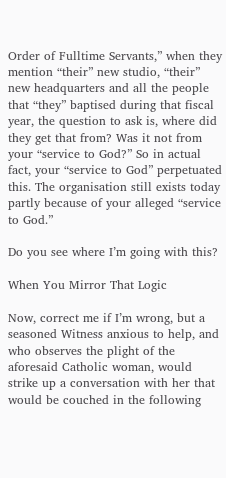Order of Fulltime Servants,” when they mention “their” new studio, “their” new headquarters and all the people that “they” baptised during that fiscal year, the question to ask is, where did they get that from? Was it not from your “service to God?” So in actual fact, your “service to God” perpetuated this. The organisation still exists today partly because of your alleged “service to God.”

Do you see where I’m going with this?

When You Mirror That Logic

Now, correct me if I’m wrong, but a seasoned Witness anxious to help, and who observes the plight of the aforesaid Catholic woman, would strike up a conversation with her that would be couched in the following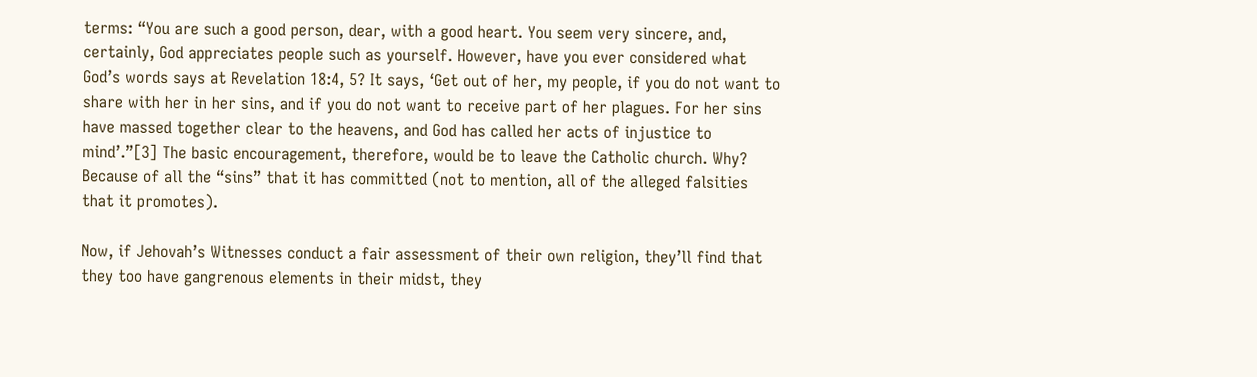terms: “You are such a good person, dear, with a good heart. You seem very sincere, and, certainly, God appreciates people such as yourself. However, have you ever considered what God’s words says at Revelation 18:4, 5? It says, ‘Get out of her, my people, if you do not want to share with her in her sins, and if you do not want to receive part of her plagues. For her sins have massed together clear to the heavens, and God has called her acts of injustice to mind’.”[3] The basic encouragement, therefore, would be to leave the Catholic church. Why? Because of all the “sins” that it has committed (not to mention, all of the alleged falsities that it promotes).

Now, if Jehovah’s Witnesses conduct a fair assessment of their own religion, they’ll find that they too have gangrenous elements in their midst, they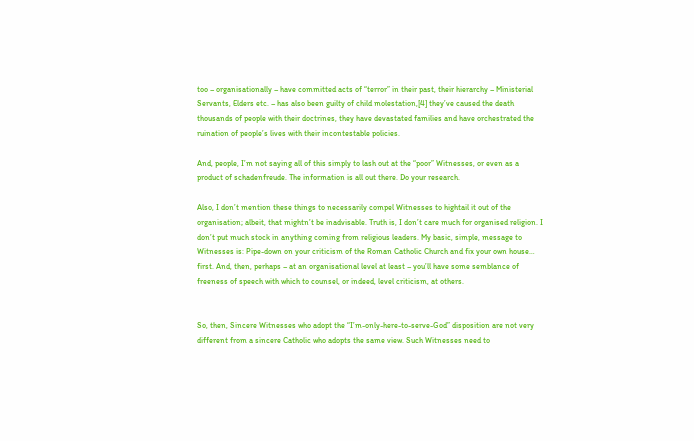too – organisationally – have committed acts of “terror” in their past, their hierarchy – Ministerial Servants, Elders etc. – has also been guilty of child molestation,[4] they’ve caused the death thousands of people with their doctrines, they have devastated families and have orchestrated the ruination of people’s lives with their incontestable policies.

And, people, I’m not saying all of this simply to lash out at the “poor” Witnesses, or even as a product of schadenfreude. The information is all out there. Do your research.

Also, I don’t mention these things to necessarily compel Witnesses to hightail it out of the organisation; albeit, that mightn’t be inadvisable. Truth is, I don’t care much for organised religion. I don’t put much stock in anything coming from religious leaders. My basic, simple, message to Witnesses is: Pipe-down on your criticism of the Roman Catholic Church and fix your own house… first. And, then, perhaps – at an organisational level at least – you’ll have some semblance of freeness of speech with which to counsel, or indeed, level criticism, at others.


So, then, Sincere Witnesses who adopt the “I’m-only-here-to-serve-God” disposition are not very different from a sincere Catholic who adopts the same view. Such Witnesses need to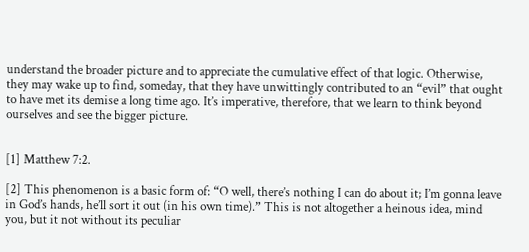understand the broader picture and to appreciate the cumulative effect of that logic. Otherwise, they may wake up to find, someday, that they have unwittingly contributed to an “evil” that ought to have met its demise a long time ago. It’s imperative, therefore, that we learn to think beyond ourselves and see the bigger picture.


[1] Matthew 7:2.

[2] This phenomenon is a basic form of: “O well, there’s nothing I can do about it; I’m gonna leave in God’s hands, he’ll sort it out (in his own time).” This is not altogether a heinous idea, mind you, but it not without its peculiar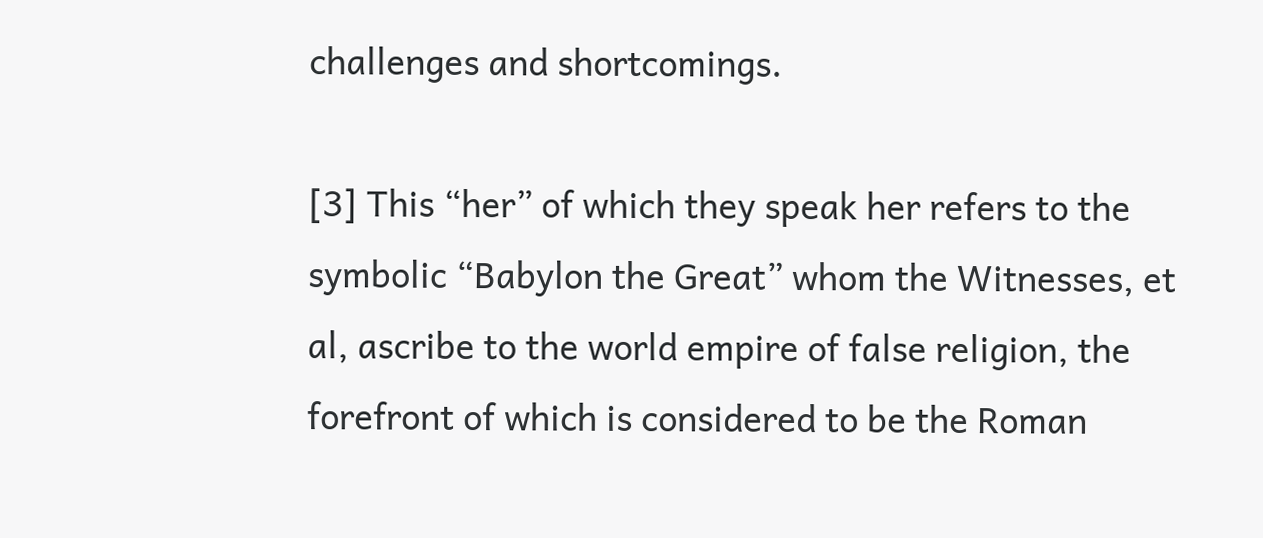challenges and shortcomings.

[3] This “her” of which they speak her refers to the symbolic “Babylon the Great” whom the Witnesses, et al, ascribe to the world empire of false religion, the forefront of which is considered to be the Roman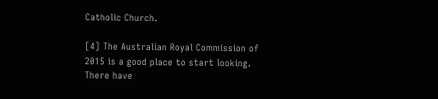Catholic Church.

[4] The Australian Royal Commission of 2015 is a good place to start looking. There have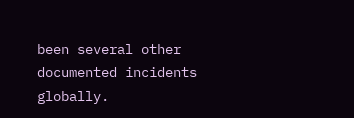been several other documented incidents globally.